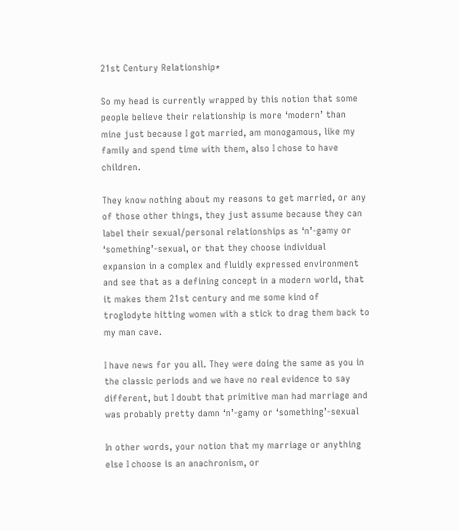21st Century Relationship*

So my head is currently wrapped by this notion that some people believe their relationship is more ‘modern’ than mine just because I got married, am monogamous, like my family and spend time with them, also I chose to have children.

They know nothing about my reasons to get married, or any of those other things, they just assume because they can label their sexual/personal relationships as ‘n’-gamy or ‘something’-sexual, or that they choose individual expansion in a complex and fluidly expressed environment and see that as a defining concept in a modern world, that it makes them 21st century and me some kind of troglodyte hitting women with a stick to drag them back to my man cave.

I have news for you all. They were doing the same as you in the classic periods and we have no real evidence to say different, but I doubt that primitive man had marriage and was probably pretty damn ‘n’-gamy or ‘something’-sexual

In other words, your notion that my marriage or anything else I choose is an anachronism, or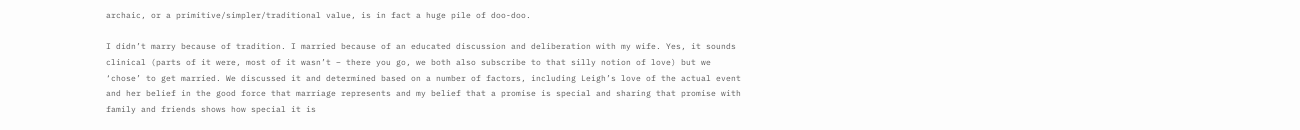archaic, or a primitive/simpler/traditional value, is in fact a huge pile of doo-doo.

I didn’t marry because of tradition. I married because of an educated discussion and deliberation with my wife. Yes, it sounds clinical (parts of it were, most of it wasn’t – there you go, we both also subscribe to that silly notion of love) but we ‘chose’ to get married. We discussed it and determined based on a number of factors, including Leigh’s love of the actual event and her belief in the good force that marriage represents and my belief that a promise is special and sharing that promise with family and friends shows how special it is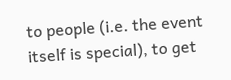to people (i.e. the event itself is special), to get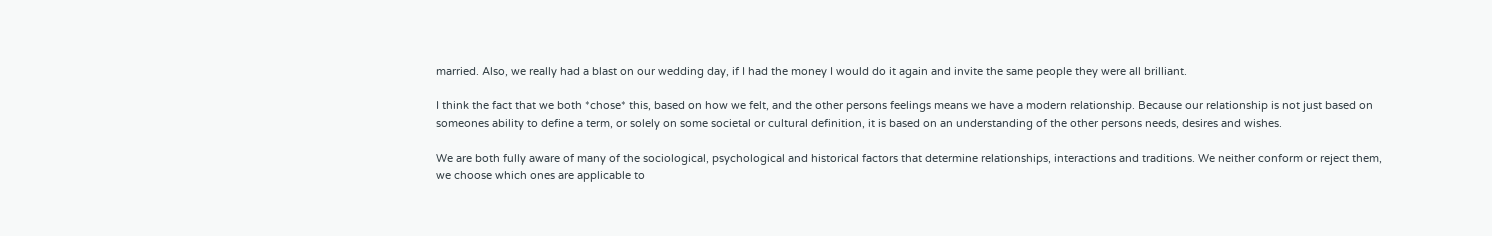married. Also, we really had a blast on our wedding day, if I had the money I would do it again and invite the same people they were all brilliant.

I think the fact that we both *chose* this, based on how we felt, and the other persons feelings means we have a modern relationship. Because our relationship is not just based on someones ability to define a term, or solely on some societal or cultural definition, it is based on an understanding of the other persons needs, desires and wishes.

We are both fully aware of many of the sociological, psychological and historical factors that determine relationships, interactions and traditions. We neither conform or reject them, we choose which ones are applicable to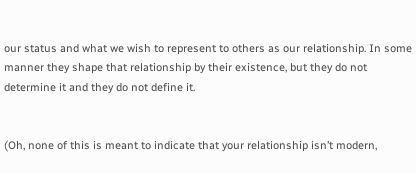our status and what we wish to represent to others as our relationship. In some manner they shape that relationship by their existence, but they do not determine it and they do not define it.


(Oh, none of this is meant to indicate that your relationship isn’t modern,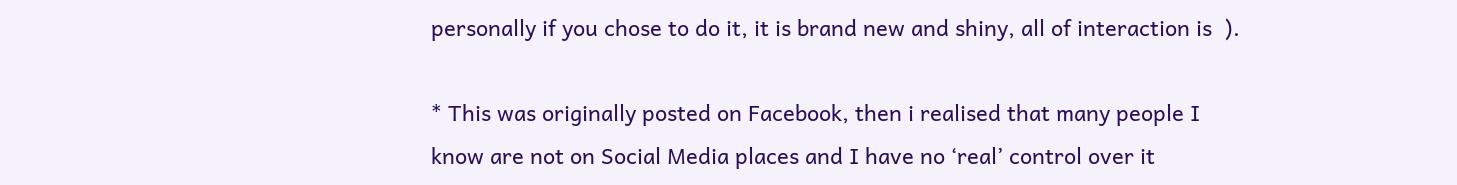personally if you chose to do it, it is brand new and shiny, all of interaction is  ).

* This was originally posted on Facebook, then i realised that many people I know are not on Social Media places and I have no ‘real’ control over it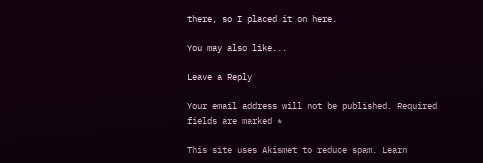there, so I placed it on here.

You may also like...

Leave a Reply

Your email address will not be published. Required fields are marked *

This site uses Akismet to reduce spam. Learn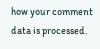how your comment data is processed.